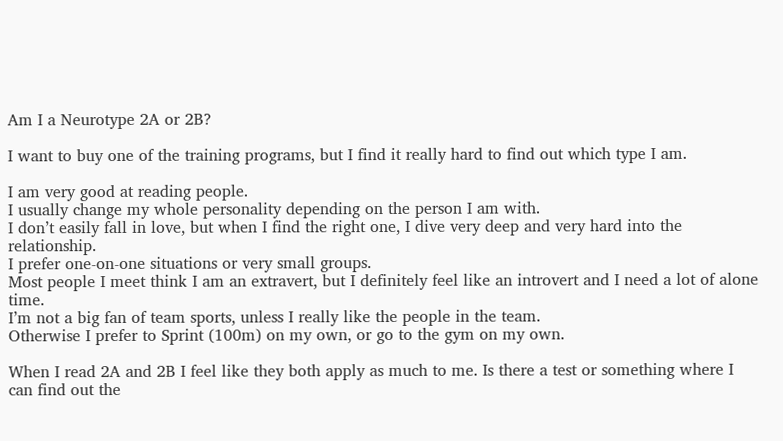Am I a Neurotype 2A or 2B?

I want to buy one of the training programs, but I find it really hard to find out which type I am.

I am very good at reading people.
I usually change my whole personality depending on the person I am with.
I don’t easily fall in love, but when I find the right one, I dive very deep and very hard into the relationship.
I prefer one-on-one situations or very small groups.
Most people I meet think I am an extravert, but I definitely feel like an introvert and I need a lot of alone time.
I’m not a big fan of team sports, unless I really like the people in the team.
Otherwise I prefer to Sprint (100m) on my own, or go to the gym on my own.

When I read 2A and 2B I feel like they both apply as much to me. Is there a test or something where I can find out the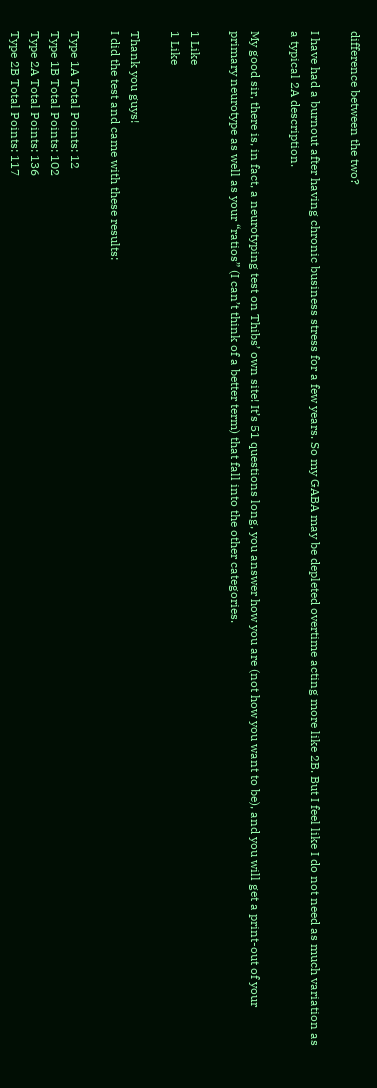difference between the two?

I have had a burnout after having chronic business stress for a few years. So my GABA may be depleted overtime acting more like 2B. But I feel like I do not need as much variation as a typical 2A description.

My good sir, there is, in fact, a neurotyping test on Thibs’ own site! It’s 51 questions long, you answer how you are (not how you want to be), and you will get a print-out of your primary neurotype as well as your “ratios” (I can’t think of a better term) that fall into the other categories.

1 Like
1 Like

Thank you guys!
I did the test and came with these results:

Type 1A Total Points: 12
Type 1B Total Points: 102
Type 2A Total Points: 136
Type 2B Total Points: 117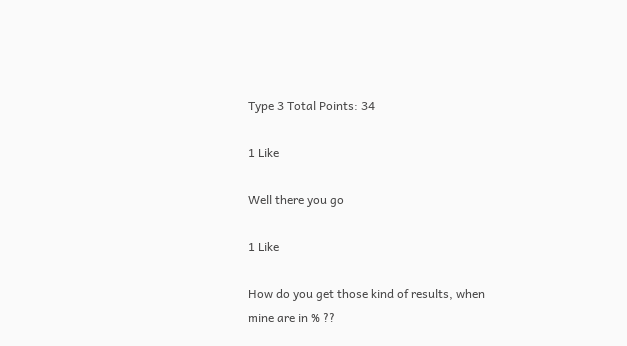Type 3 Total Points: 34

1 Like

Well there you go

1 Like

How do you get those kind of results, when mine are in % ??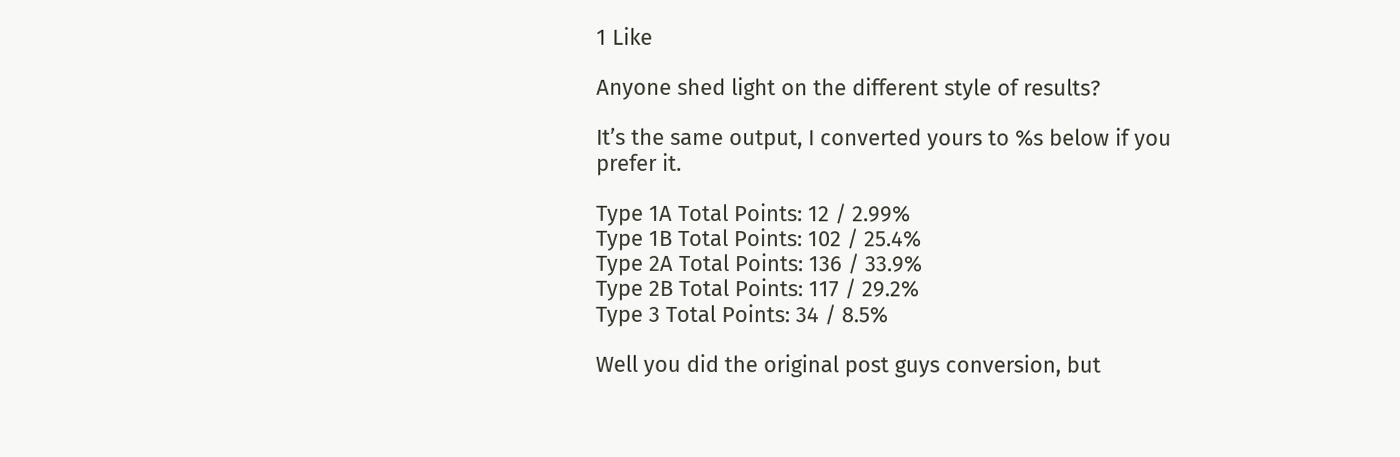1 Like

Anyone shed light on the different style of results?

It’s the same output, I converted yours to %s below if you prefer it.

Type 1A Total Points: 12 / 2.99%
Type 1B Total Points: 102 / 25.4%
Type 2A Total Points: 136 / 33.9%
Type 2B Total Points: 117 / 29.2%
Type 3 Total Points: 34 / 8.5%

Well you did the original post guys conversion, but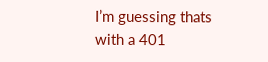I’m guessing thats with a 401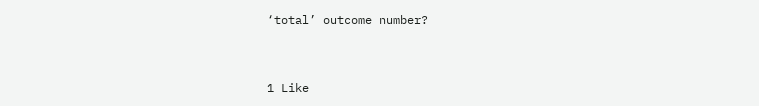‘total’ outcome number?


1 Like